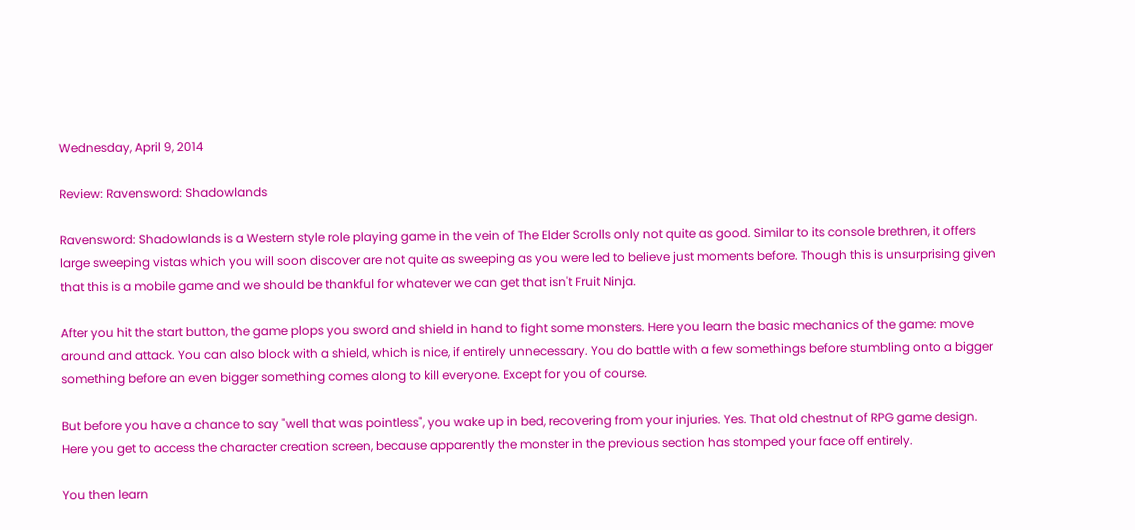Wednesday, April 9, 2014

Review: Ravensword: Shadowlands

Ravensword: Shadowlands is a Western style role playing game in the vein of The Elder Scrolls only not quite as good. Similar to its console brethren, it offers large sweeping vistas which you will soon discover are not quite as sweeping as you were led to believe just moments before. Though this is unsurprising given that this is a mobile game and we should be thankful for whatever we can get that isn't Fruit Ninja.

After you hit the start button, the game plops you sword and shield in hand to fight some monsters. Here you learn the basic mechanics of the game: move around and attack. You can also block with a shield, which is nice, if entirely unnecessary. You do battle with a few somethings before stumbling onto a bigger something before an even bigger something comes along to kill everyone. Except for you of course.

But before you have a chance to say "well that was pointless", you wake up in bed, recovering from your injuries. Yes. That old chestnut of RPG game design. Here you get to access the character creation screen, because apparently the monster in the previous section has stomped your face off entirely.

You then learn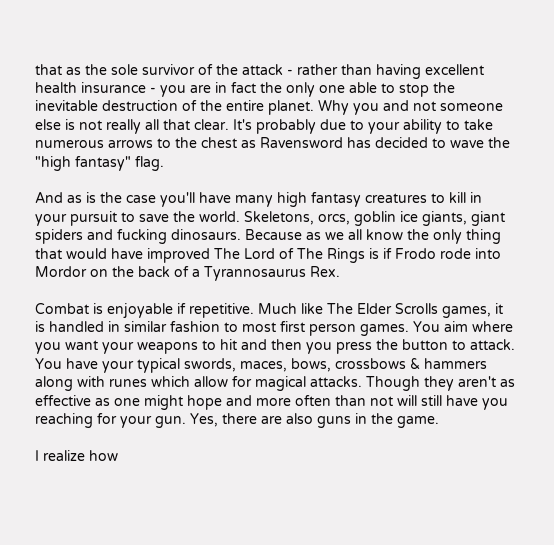that as the sole survivor of the attack - rather than having excellent health insurance - you are in fact the only one able to stop the inevitable destruction of the entire planet. Why you and not someone else is not really all that clear. It's probably due to your ability to take numerous arrows to the chest as Ravensword has decided to wave the "high fantasy" flag.

And as is the case you'll have many high fantasy creatures to kill in your pursuit to save the world. Skeletons, orcs, goblin ice giants, giant spiders and fucking dinosaurs. Because as we all know the only thing that would have improved The Lord of The Rings is if Frodo rode into Mordor on the back of a Tyrannosaurus Rex.

Combat is enjoyable if repetitive. Much like The Elder Scrolls games, it is handled in similar fashion to most first person games. You aim where you want your weapons to hit and then you press the button to attack. You have your typical swords, maces, bows, crossbows & hammers along with runes which allow for magical attacks. Though they aren't as effective as one might hope and more often than not will still have you reaching for your gun. Yes, there are also guns in the game.

I realize how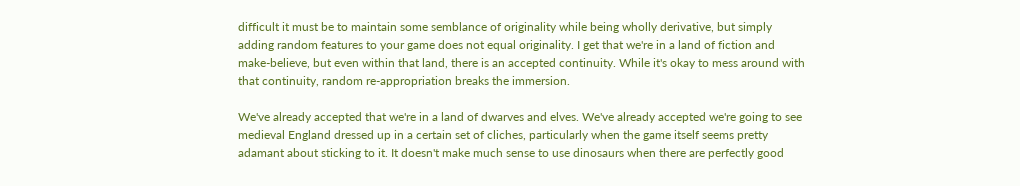difficult it must be to maintain some semblance of originality while being wholly derivative, but simply adding random features to your game does not equal originality. I get that we're in a land of fiction and make-believe, but even within that land, there is an accepted continuity. While it's okay to mess around with that continuity, random re-appropriation breaks the immersion.

We've already accepted that we're in a land of dwarves and elves. We've already accepted we're going to see medieval England dressed up in a certain set of cliches, particularly when the game itself seems pretty adamant about sticking to it. It doesn't make much sense to use dinosaurs when there are perfectly good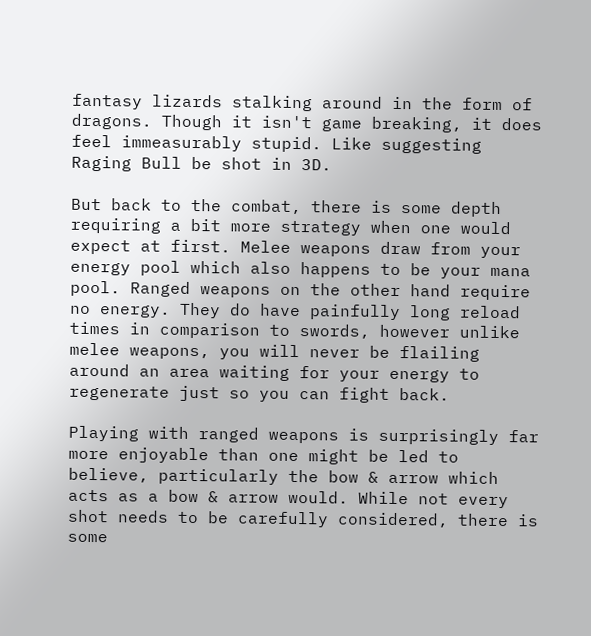fantasy lizards stalking around in the form of dragons. Though it isn't game breaking, it does feel immeasurably stupid. Like suggesting Raging Bull be shot in 3D.

But back to the combat, there is some depth requiring a bit more strategy when one would expect at first. Melee weapons draw from your energy pool which also happens to be your mana pool. Ranged weapons on the other hand require no energy. They do have painfully long reload times in comparison to swords, however unlike melee weapons, you will never be flailing around an area waiting for your energy to regenerate just so you can fight back.

Playing with ranged weapons is surprisingly far more enjoyable than one might be led to believe, particularly the bow & arrow which acts as a bow & arrow would. While not every shot needs to be carefully considered, there is some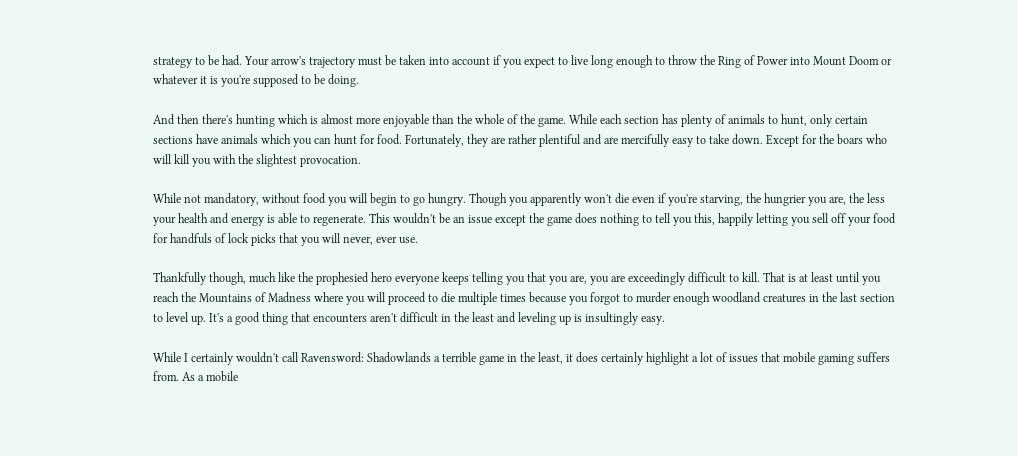strategy to be had. Your arrow's trajectory must be taken into account if you expect to live long enough to throw the Ring of Power into Mount Doom or whatever it is you're supposed to be doing.

And then there's hunting which is almost more enjoyable than the whole of the game. While each section has plenty of animals to hunt, only certain sections have animals which you can hunt for food. Fortunately, they are rather plentiful and are mercifully easy to take down. Except for the boars who will kill you with the slightest provocation.

While not mandatory, without food you will begin to go hungry. Though you apparently won't die even if you're starving, the hungrier you are, the less your health and energy is able to regenerate. This wouldn't be an issue except the game does nothing to tell you this, happily letting you sell off your food for handfuls of lock picks that you will never, ever use.

Thankfully though, much like the prophesied hero everyone keeps telling you that you are, you are exceedingly difficult to kill. That is at least until you reach the Mountains of Madness where you will proceed to die multiple times because you forgot to murder enough woodland creatures in the last section to level up. It's a good thing that encounters aren't difficult in the least and leveling up is insultingly easy.

While I certainly wouldn't call Ravensword: Shadowlands a terrible game in the least, it does certainly highlight a lot of issues that mobile gaming suffers from. As a mobile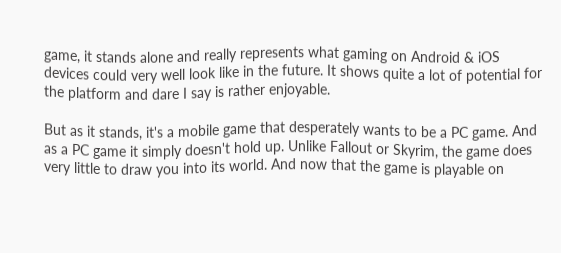game, it stands alone and really represents what gaming on Android & iOS devices could very well look like in the future. It shows quite a lot of potential for the platform and dare I say is rather enjoyable.

But as it stands, it's a mobile game that desperately wants to be a PC game. And as a PC game it simply doesn't hold up. Unlike Fallout or Skyrim, the game does very little to draw you into its world. And now that the game is playable on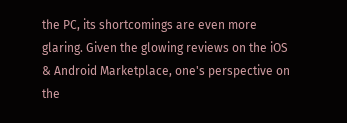the PC, its shortcomings are even more glaring. Given the glowing reviews on the iOS & Android Marketplace, one's perspective on the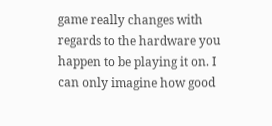game really changes with regards to the hardware you happen to be playing it on. I can only imagine how good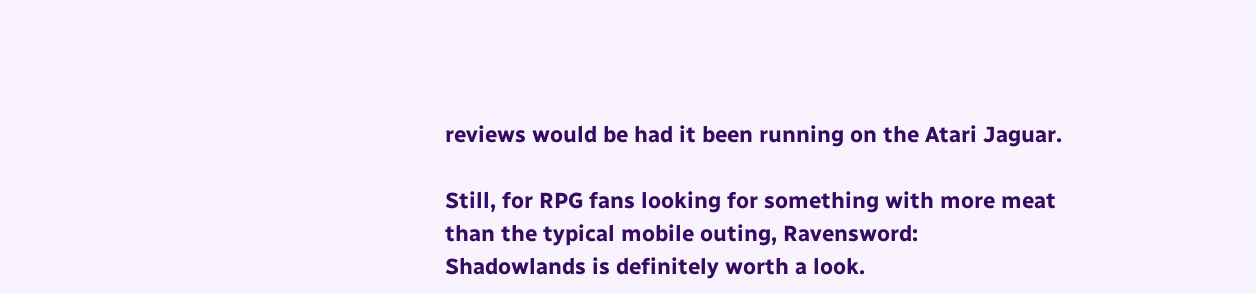reviews would be had it been running on the Atari Jaguar.

Still, for RPG fans looking for something with more meat than the typical mobile outing, Ravensword: Shadowlands is definitely worth a look.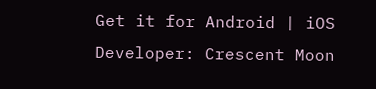Get it for Android | iOS
Developer: Crescent Moon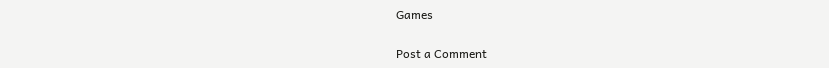Games


Post a Comment